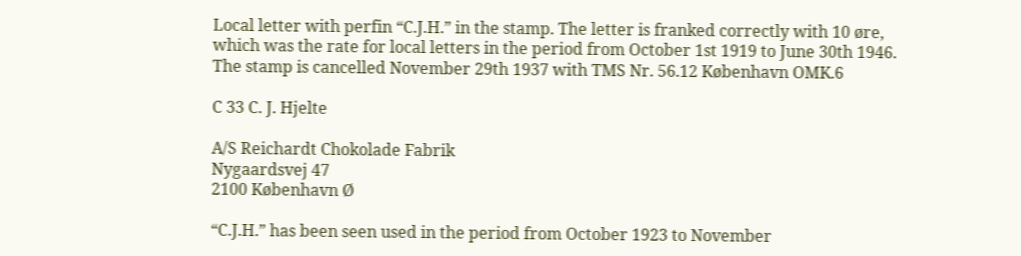Local letter with perfin “C.J.H.” in the stamp. The letter is franked correctly with 10 øre, which was the rate for local letters in the period from October 1st 1919 to June 30th 1946. The stamp is cancelled November 29th 1937 with TMS Nr. 56.12 København OMK.6

C 33 C. J. Hjelte

A/S Reichardt Chokolade Fabrik
Nygaardsvej 47
2100 København Ø

“C.J.H.” has been seen used in the period from October 1923 to November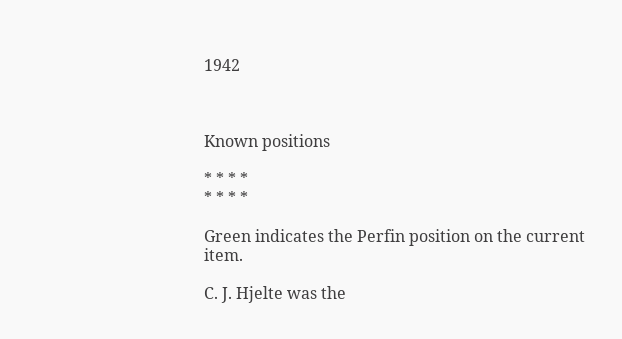1942



Known positions

* * * *
* * * *

Green indicates the Perfin position on the current item.

C. J. Hjelte was the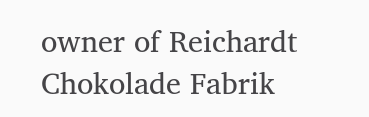owner of Reichardt Chokolade Fabrik